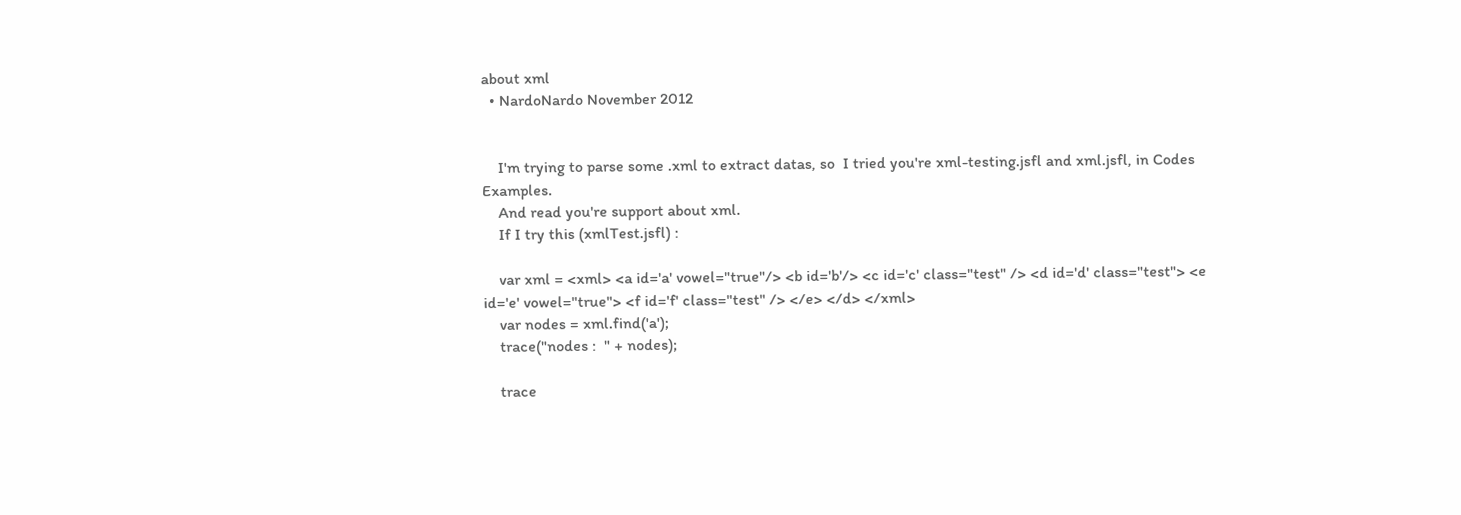about xml
  • NardoNardo November 2012


    I'm trying to parse some .xml to extract datas, so  I tried you're xml-testing.jsfl and xml.jsfl, in Codes Examples.
    And read you're support about xml.
    If I try this (xmlTest.jsfl) :

    var xml = <xml> <a id='a' vowel="true"/> <b id='b'/> <c id='c' class="test" /> <d id='d' class="test"> <e id='e' vowel="true"> <f id='f' class="test" /> </e> </d> </xml>
    var nodes = xml.find('a');
    trace("nodes :  " + nodes);

    trace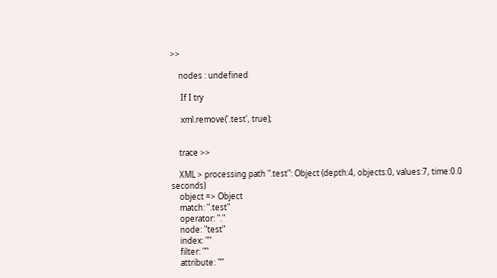>>

    nodes : undefined

     If I try

     xml.remove('.test', true);


    trace >>

    XML > processing path ".test": Object (depth:4, objects:0, values:7, time:0.0 seconds)
    object => Object
    match: ".test"
    operator: "."
    node: "test"
    index: ""
    filter: ""
    attribute: ""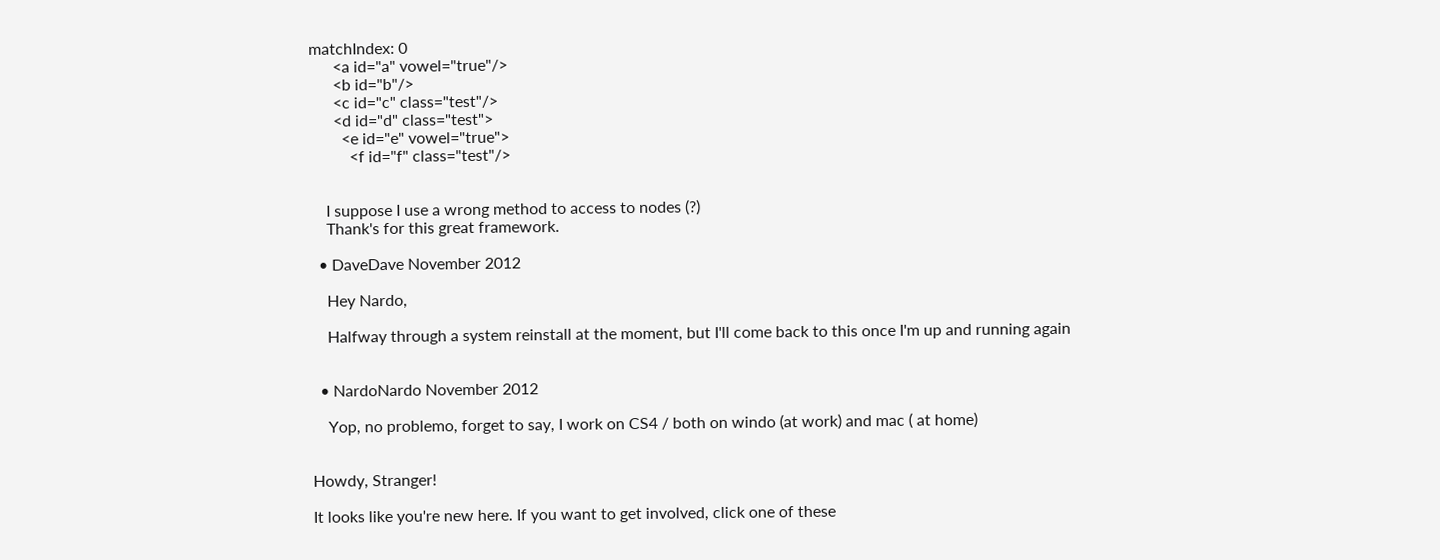matchIndex: 0
      <a id="a" vowel="true"/>
      <b id="b"/>
      <c id="c" class="test"/>
      <d id="d" class="test">
        <e id="e" vowel="true">
          <f id="f" class="test"/>


    I suppose I use a wrong method to access to nodes (?)
    Thank's for this great framework.

  • DaveDave November 2012

    Hey Nardo,

    Halfway through a system reinstall at the moment, but I'll come back to this once I'm up and running again


  • NardoNardo November 2012

    Yop, no problemo, forget to say, I work on CS4 / both on windo (at work) and mac ( at home)


Howdy, Stranger!

It looks like you're new here. If you want to get involved, click one of these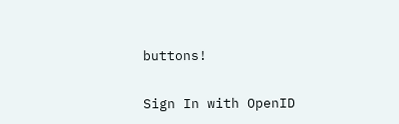buttons!

Sign In with OpenID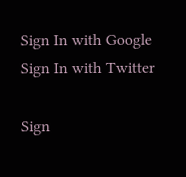Sign In with Google Sign In with Twitter

Sign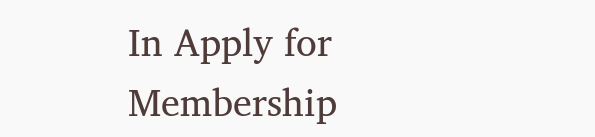In Apply for Membership